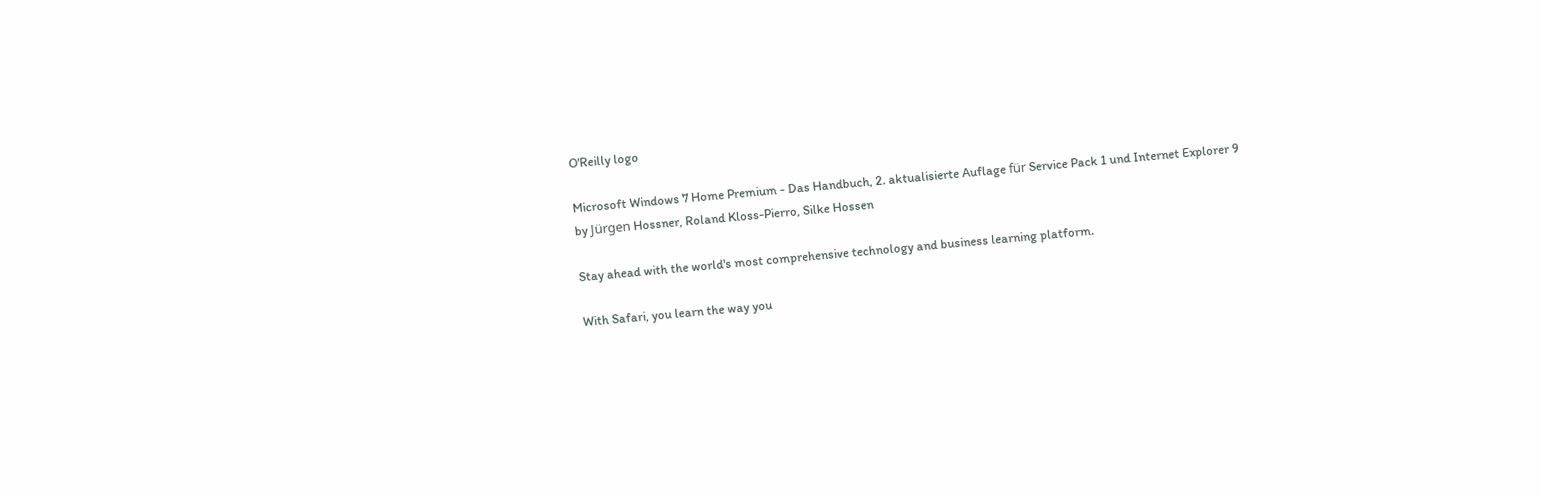O'Reilly logo

Microsoft Windows 7 Home Premium - Das Handbuch, 2. aktualisierte Auflage für Service Pack 1 und Internet Explorer 9 by Jürgen Hossner, Roland Kloss-Pierro, Silke Hossen

Stay ahead with the world's most comprehensive technology and business learning platform.

With Safari, you learn the way you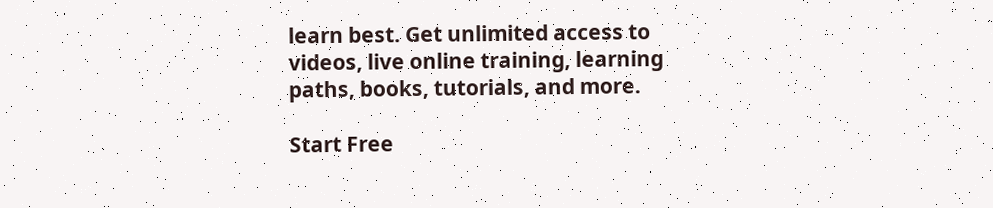learn best. Get unlimited access to videos, live online training, learning paths, books, tutorials, and more.

Start Free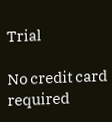Trial

No credit card required